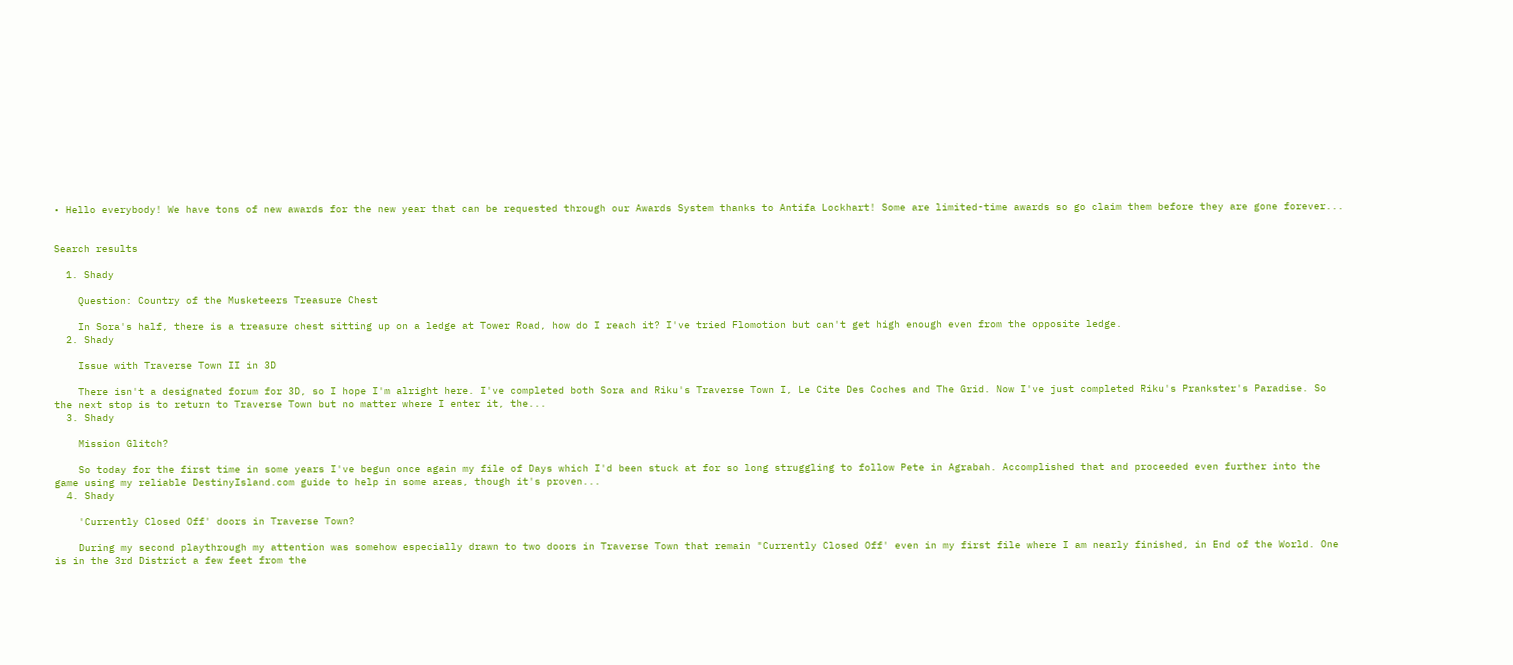• Hello everybody! We have tons of new awards for the new year that can be requested through our Awards System thanks to Antifa Lockhart! Some are limited-time awards so go claim them before they are gone forever...


Search results

  1. Shady

    Question: Country of the Musketeers Treasure Chest

    In Sora's half, there is a treasure chest sitting up on a ledge at Tower Road, how do I reach it? I've tried Flomotion but can't get high enough even from the opposite ledge.
  2. Shady

    Issue with Traverse Town II in 3D

    There isn't a designated forum for 3D, so I hope I'm alright here. I've completed both Sora and Riku's Traverse Town I, Le Cite Des Coches and The Grid. Now I've just completed Riku's Prankster's Paradise. So the next stop is to return to Traverse Town but no matter where I enter it, the...
  3. Shady

    Mission Glitch?

    So today for the first time in some years I've begun once again my file of Days which I'd been stuck at for so long struggling to follow Pete in Agrabah. Accomplished that and proceeded even further into the game using my reliable DestinyIsland.com guide to help in some areas, though it's proven...
  4. Shady

    'Currently Closed Off' doors in Traverse Town?

    During my second playthrough my attention was somehow especially drawn to two doors in Traverse Town that remain "Currently Closed Off' even in my first file where I am nearly finished, in End of the World. One is in the 3rd District a few feet from the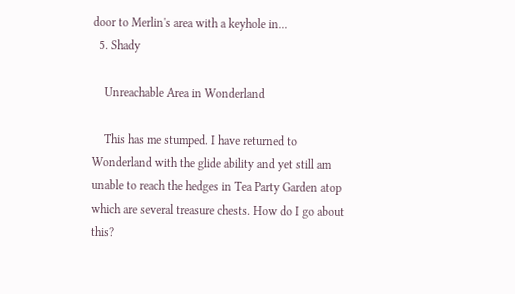door to Merlin's area with a keyhole in...
  5. Shady

    Unreachable Area in Wonderland

    This has me stumped. I have returned to Wonderland with the glide ability and yet still am unable to reach the hedges in Tea Party Garden atop which are several treasure chests. How do I go about this?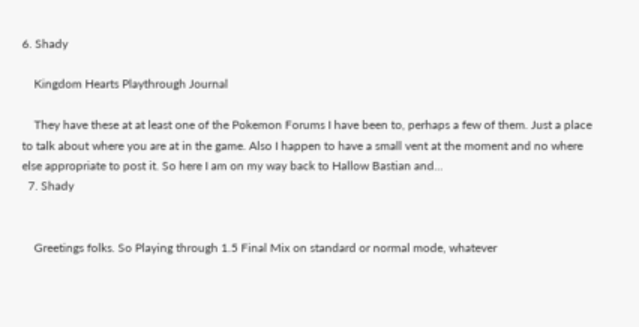6. Shady

    Kingdom Hearts Playthrough Journal

    They have these at at least one of the Pokemon Forums I have been to, perhaps a few of them. Just a place to talk about where you are at in the game. Also I happen to have a small vent at the moment and no where else appropriate to post it. So here I am on my way back to Hallow Bastian and...
  7. Shady


    Greetings folks. So Playing through 1.5 Final Mix on standard or normal mode, whatever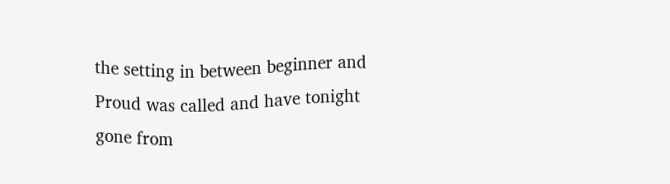the setting in between beginner and Proud was called and have tonight gone from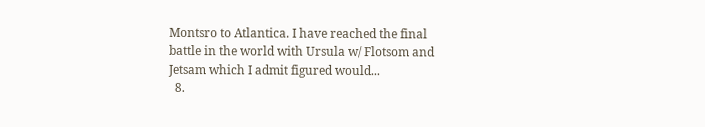Montsro to Atlantica. I have reached the final battle in the world with Ursula w/ Flotsom and Jetsam which I admit figured would...
  8.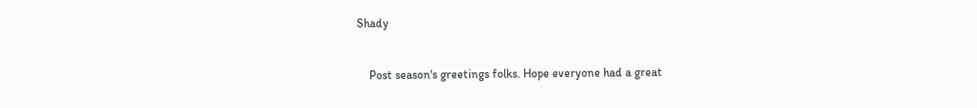Shady


    Post season's greetings folks. Hope everyone had a great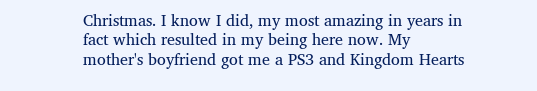Christmas. I know I did, my most amazing in years in fact which resulted in my being here now. My mother's boyfriend got me a PS3 and Kingdom Hearts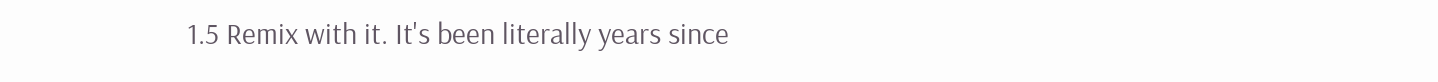1.5 Remix with it. It's been literally years since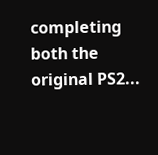completing both the original PS2...